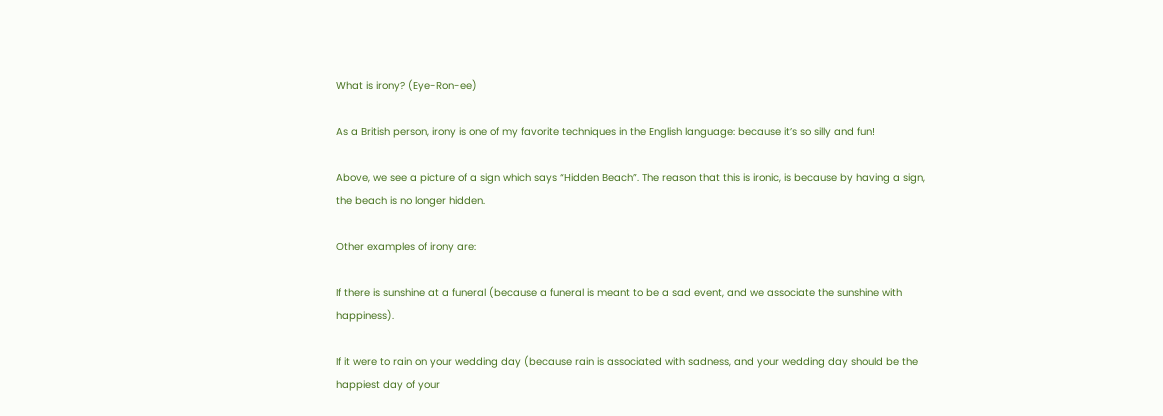What is irony? (Eye-Ron-ee)

As a British person, irony is one of my favorite techniques in the English language: because it’s so silly and fun!

Above, we see a picture of a sign which says “Hidden Beach”. The reason that this is ironic, is because by having a sign, the beach is no longer hidden.

Other examples of irony are:

If there is sunshine at a funeral (because a funeral is meant to be a sad event, and we associate the sunshine with happiness).

If it were to rain on your wedding day (because rain is associated with sadness, and your wedding day should be the happiest day of your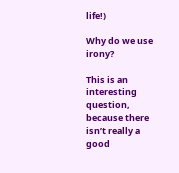life!)

Why do we use irony?

This is an interesting question, because there isn’t really a good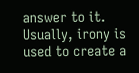answer to it. Usually, irony is used to create a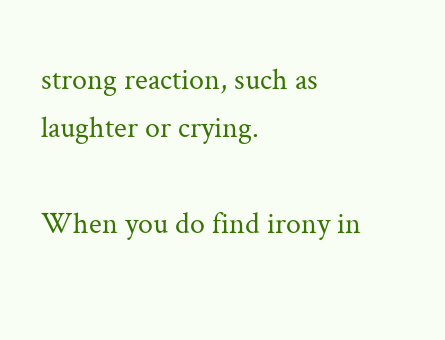strong reaction, such as laughter or crying.

When you do find irony in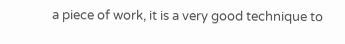a piece of work, it is a very good technique to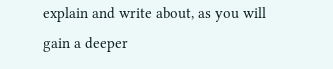explain and write about, as you will gain a deeper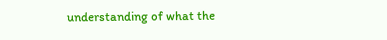understanding of what the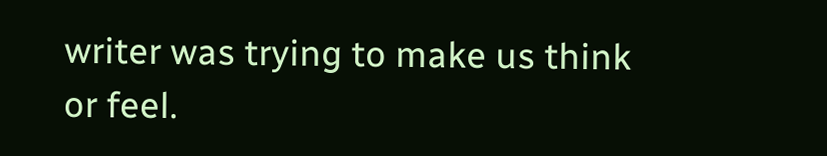writer was trying to make us think or feel.